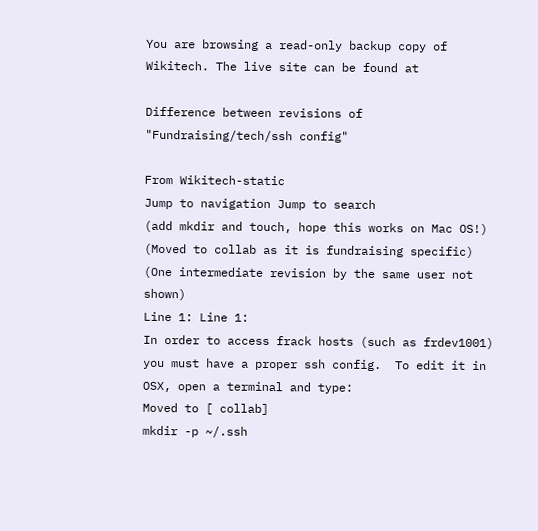You are browsing a read-only backup copy of Wikitech. The live site can be found at

Difference between revisions of "Fundraising/tech/ssh config"

From Wikitech-static
Jump to navigation Jump to search
(add mkdir and touch, hope this works on Mac OS!)
(Moved to collab as it is fundraising specific)
(One intermediate revision by the same user not shown)
Line 1: Line 1:
In order to access frack hosts (such as frdev1001) you must have a proper ssh config.  To edit it in OSX, open a terminal and type:
Moved to [ collab]
mkdir -p ~/.ssh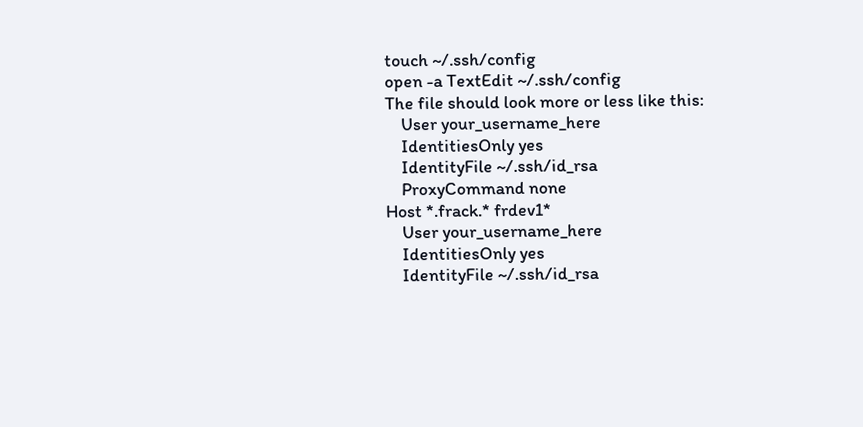touch ~/.ssh/config
open -a TextEdit ~/.ssh/config
The file should look more or less like this:
    User your_username_here
    IdentitiesOnly yes
    IdentityFile ~/.ssh/id_rsa
    ProxyCommand none
Host *.frack.* frdev1*
    User your_username_here
    IdentitiesOnly yes
    IdentityFile ~/.ssh/id_rsa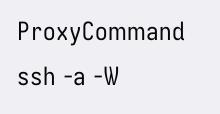ProxyCommand ssh -a -W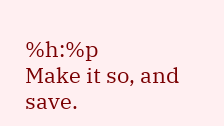%h:%p
Make it so, and save.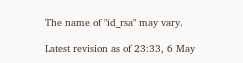The name of "id_rsa" may vary.

Latest revision as of 23:33, 6 May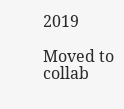2019

Moved to collab